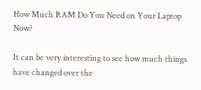How Much RAM Do You Need on Your Laptop Now?

It can be very interesting to see how much things have changed over the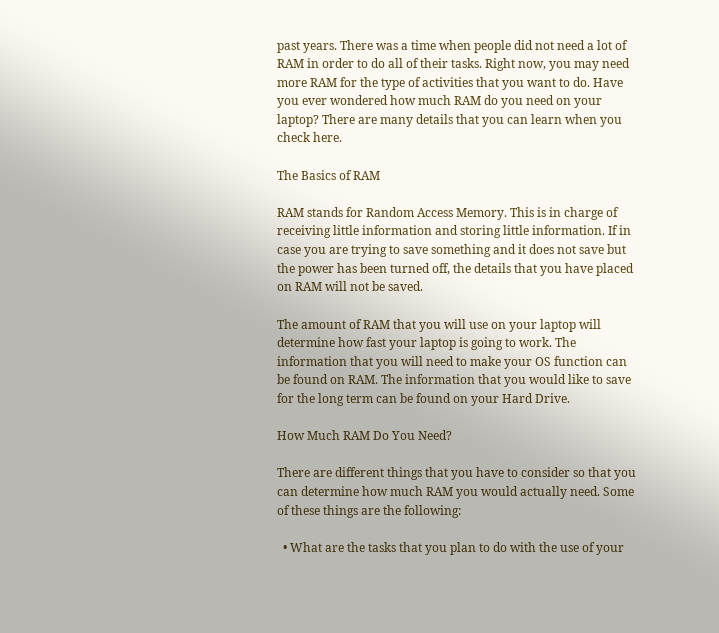past years. There was a time when people did not need a lot of RAM in order to do all of their tasks. Right now, you may need more RAM for the type of activities that you want to do. Have you ever wondered how much RAM do you need on your laptop? There are many details that you can learn when you check here.

The Basics of RAM

RAM stands for Random Access Memory. This is in charge of receiving little information and storing little information. If in case you are trying to save something and it does not save but the power has been turned off, the details that you have placed on RAM will not be saved.

The amount of RAM that you will use on your laptop will determine how fast your laptop is going to work. The information that you will need to make your OS function can be found on RAM. The information that you would like to save for the long term can be found on your Hard Drive.

How Much RAM Do You Need?

There are different things that you have to consider so that you can determine how much RAM you would actually need. Some of these things are the following:

  • What are the tasks that you plan to do with the use of your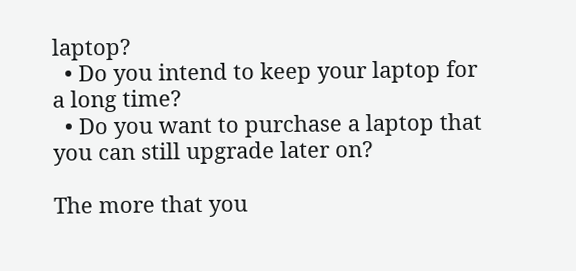laptop?
  • Do you intend to keep your laptop for a long time?
  • Do you want to purchase a laptop that you can still upgrade later on?

The more that you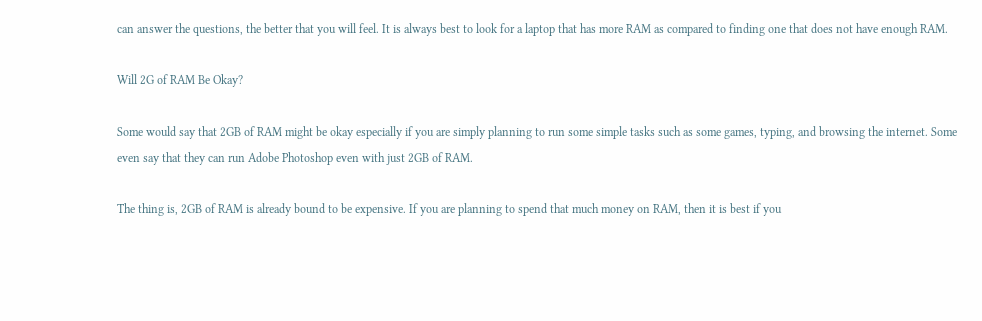can answer the questions, the better that you will feel. It is always best to look for a laptop that has more RAM as compared to finding one that does not have enough RAM.

Will 2G of RAM Be Okay?

Some would say that 2GB of RAM might be okay especially if you are simply planning to run some simple tasks such as some games, typing, and browsing the internet. Some even say that they can run Adobe Photoshop even with just 2GB of RAM.

The thing is, 2GB of RAM is already bound to be expensive. If you are planning to spend that much money on RAM, then it is best if you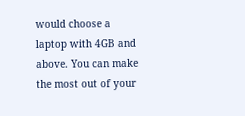would choose a laptop with 4GB and above. You can make the most out of your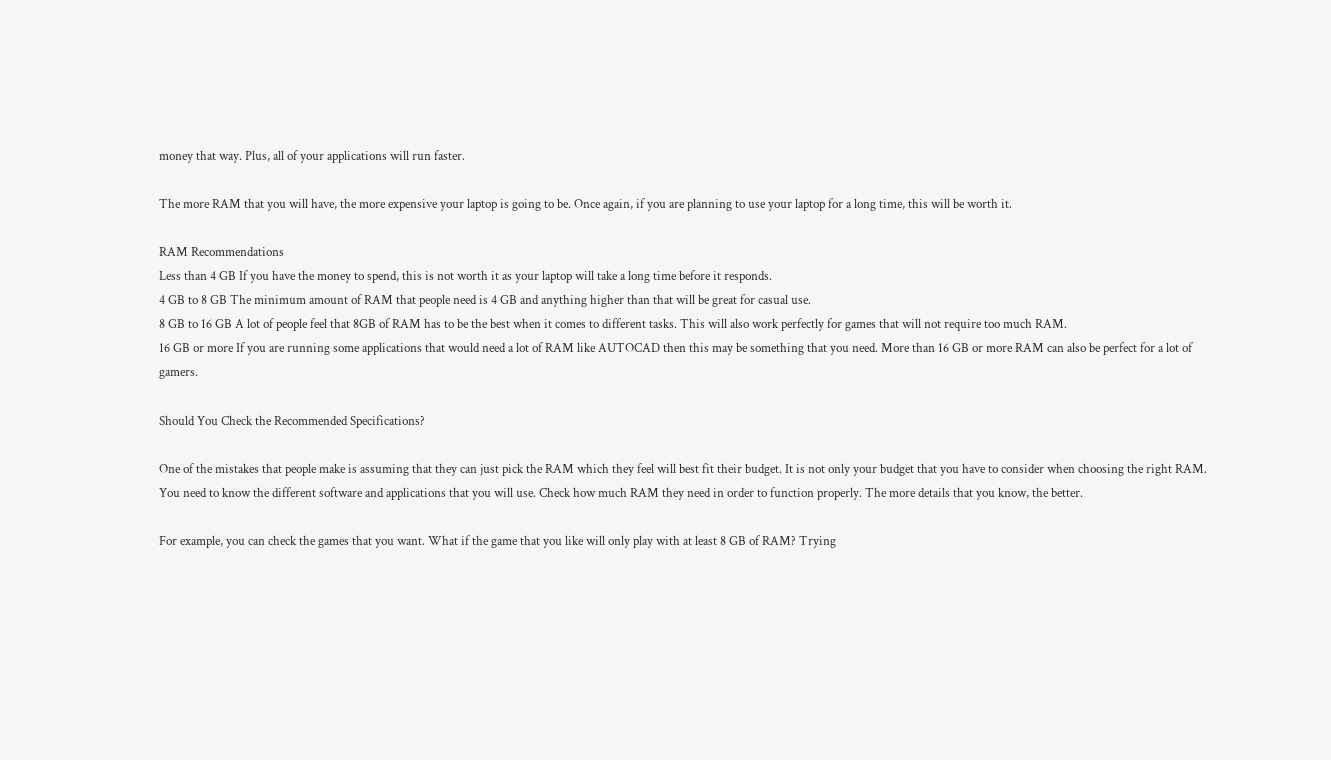money that way. Plus, all of your applications will run faster.

The more RAM that you will have, the more expensive your laptop is going to be. Once again, if you are planning to use your laptop for a long time, this will be worth it.

RAM Recommendations
Less than 4 GB If you have the money to spend, this is not worth it as your laptop will take a long time before it responds.
4 GB to 8 GB The minimum amount of RAM that people need is 4 GB and anything higher than that will be great for casual use.
8 GB to 16 GB A lot of people feel that 8GB of RAM has to be the best when it comes to different tasks. This will also work perfectly for games that will not require too much RAM.
16 GB or more If you are running some applications that would need a lot of RAM like AUTOCAD then this may be something that you need. More than 16 GB or more RAM can also be perfect for a lot of gamers.

Should You Check the Recommended Specifications?

One of the mistakes that people make is assuming that they can just pick the RAM which they feel will best fit their budget. It is not only your budget that you have to consider when choosing the right RAM. You need to know the different software and applications that you will use. Check how much RAM they need in order to function properly. The more details that you know, the better.

For example, you can check the games that you want. What if the game that you like will only play with at least 8 GB of RAM? Trying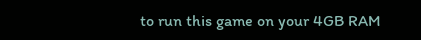to run this game on your 4GB RAM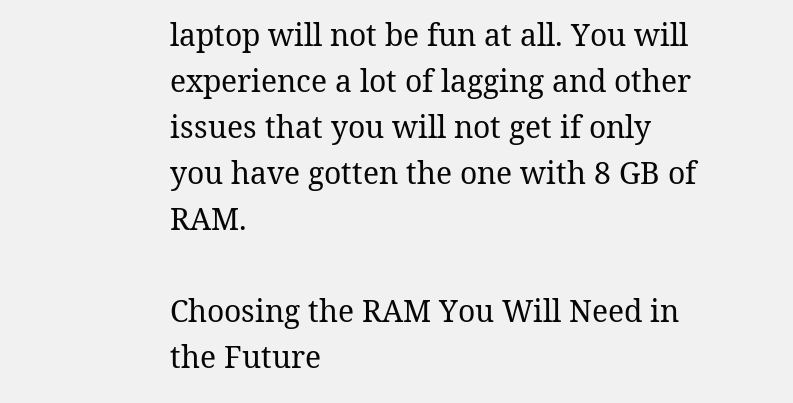laptop will not be fun at all. You will experience a lot of lagging and other issues that you will not get if only you have gotten the one with 8 GB of RAM.

Choosing the RAM You Will Need in the Future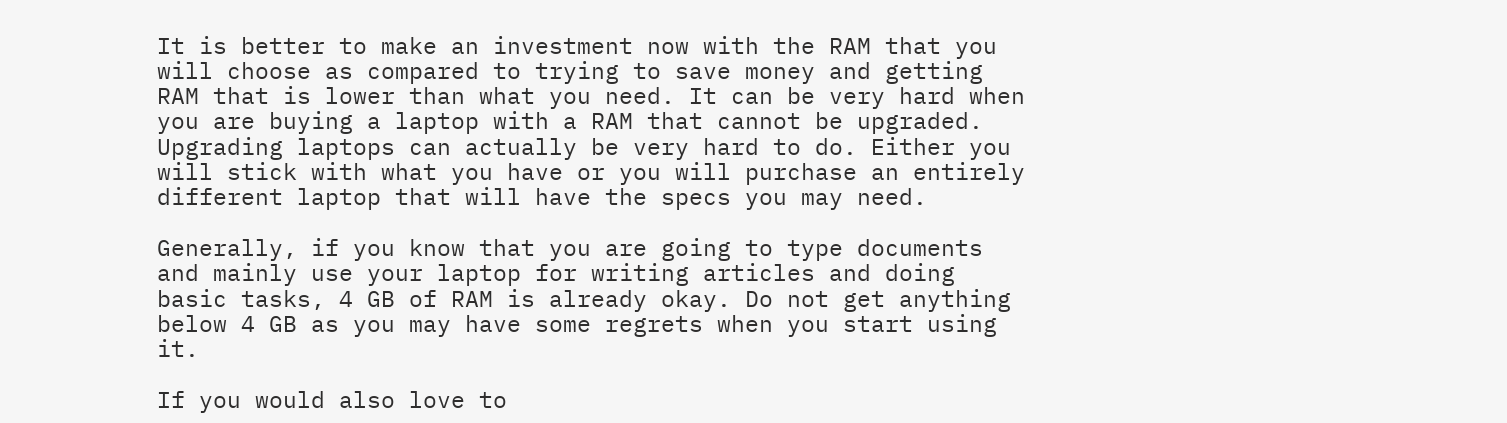It is better to make an investment now with the RAM that you will choose as compared to trying to save money and getting RAM that is lower than what you need. It can be very hard when you are buying a laptop with a RAM that cannot be upgraded. Upgrading laptops can actually be very hard to do. Either you will stick with what you have or you will purchase an entirely different laptop that will have the specs you may need.

Generally, if you know that you are going to type documents and mainly use your laptop for writing articles and doing basic tasks, 4 GB of RAM is already okay. Do not get anything below 4 GB as you may have some regrets when you start using it.

If you would also love to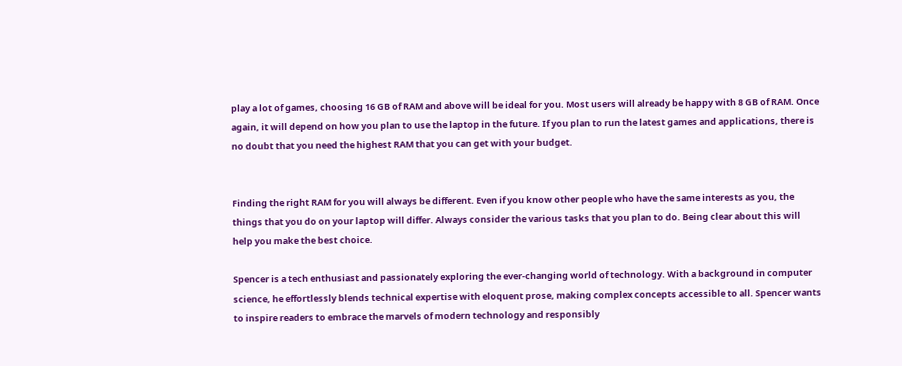play a lot of games, choosing 16 GB of RAM and above will be ideal for you. Most users will already be happy with 8 GB of RAM. Once again, it will depend on how you plan to use the laptop in the future. If you plan to run the latest games and applications, there is no doubt that you need the highest RAM that you can get with your budget.


Finding the right RAM for you will always be different. Even if you know other people who have the same interests as you, the things that you do on your laptop will differ. Always consider the various tasks that you plan to do. Being clear about this will help you make the best choice.

Spencer is a tech enthusiast and passionately exploring the ever-changing world of technology. With a background in computer science, he effortlessly blends technical expertise with eloquent prose, making complex concepts accessible to all. Spencer wants to inspire readers to embrace the marvels of modern technology and responsibly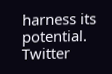harness its potential. Twitter